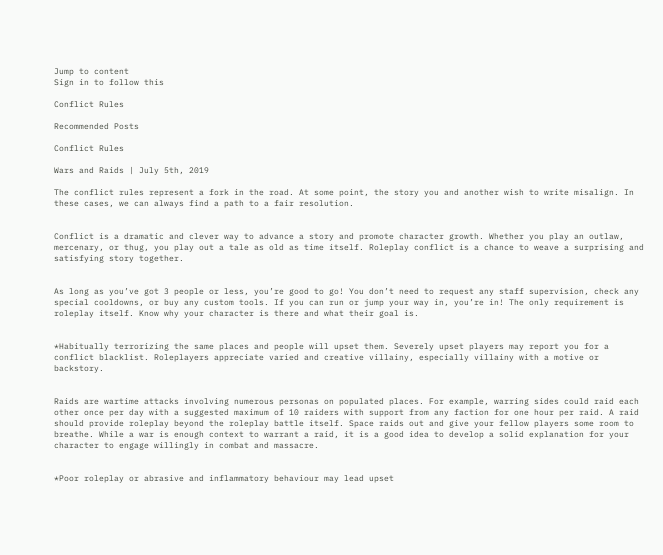Jump to content
Sign in to follow this

Conflict Rules

Recommended Posts

Conflict Rules

Wars and Raids | July 5th, 2019

The conflict rules represent a fork in the road. At some point, the story you and another wish to write misalign. In these cases, we can always find a path to a fair resolution.


Conflict is a dramatic and clever way to advance a story and promote character growth. Whether you play an outlaw, mercenary, or thug, you play out a tale as old as time itself. Roleplay conflict is a chance to weave a surprising and satisfying story together.


As long as you’ve got 3 people or less, you’re good to go! You don’t need to request any staff supervision, check any special cooldowns, or buy any custom tools. If you can run or jump your way in, you’re in! The only requirement is roleplay itself. Know why your character is there and what their goal is.


*Habitually terrorizing the same places and people will upset them. Severely upset players may report you for a conflict blacklist. Roleplayers appreciate varied and creative villainy, especially villainy with a motive or backstory.


Raids are wartime attacks involving numerous personas on populated places. For example, warring sides could raid each other once per day with a suggested maximum of 10 raiders with support from any faction for one hour per raid. A raid should provide roleplay beyond the roleplay battle itself. Space raids out and give your fellow players some room to breathe. While a war is enough context to warrant a raid, it is a good idea to develop a solid explanation for your character to engage willingly in combat and massacre.


*Poor roleplay or abrasive and inflammatory behaviour may lead upset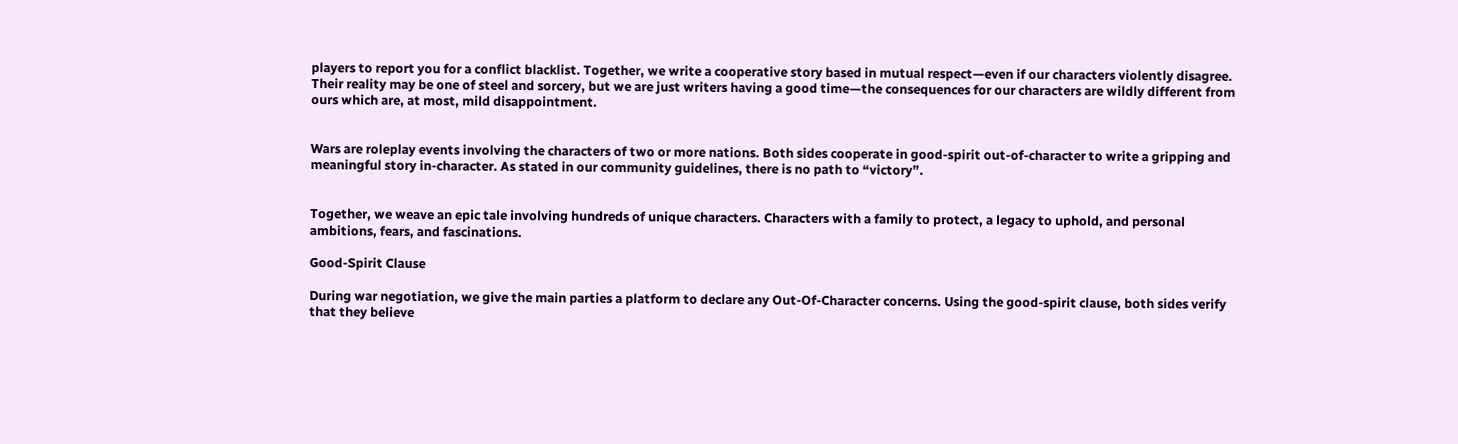players to report you for a conflict blacklist. Together, we write a cooperative story based in mutual respect—even if our characters violently disagree. Their reality may be one of steel and sorcery, but we are just writers having a good time—the consequences for our characters are wildly different from ours which are, at most, mild disappointment.


Wars are roleplay events involving the characters of two or more nations. Both sides cooperate in good-spirit out-of-character to write a gripping and meaningful story in-character. As stated in our community guidelines, there is no path to “victory”.


Together, we weave an epic tale involving hundreds of unique characters. Characters with a family to protect, a legacy to uphold, and personal ambitions, fears, and fascinations.

Good-Spirit Clause

During war negotiation, we give the main parties a platform to declare any Out-Of-Character concerns. Using the good-spirit clause, both sides verify that they believe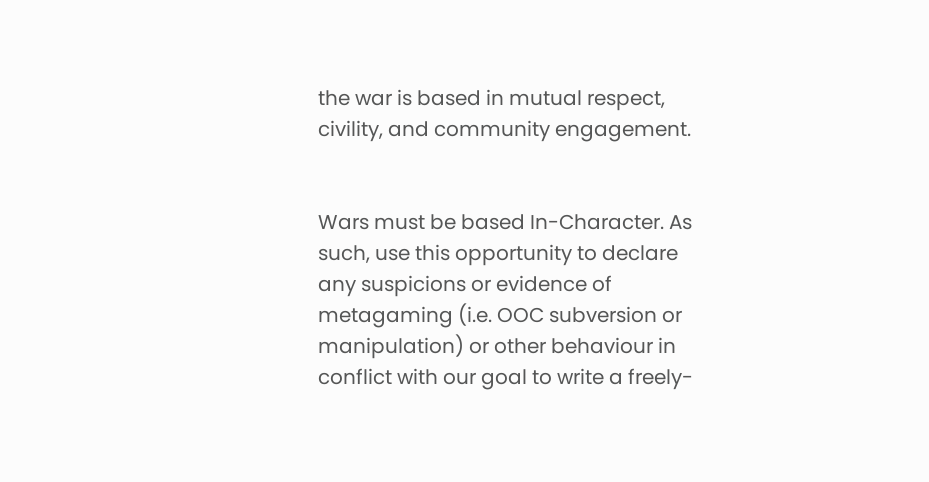the war is based in mutual respect, civility, and community engagement.


Wars must be based In-Character. As such, use this opportunity to declare any suspicions or evidence of metagaming (i.e. OOC subversion or manipulation) or other behaviour in conflict with our goal to write a freely-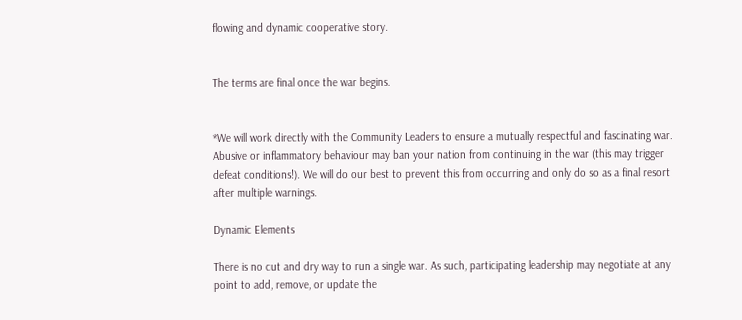flowing and dynamic cooperative story.


The terms are final once the war begins.


*We will work directly with the Community Leaders to ensure a mutually respectful and fascinating war. Abusive or inflammatory behaviour may ban your nation from continuing in the war (this may trigger defeat conditions!). We will do our best to prevent this from occurring and only do so as a final resort after multiple warnings.

Dynamic Elements

There is no cut and dry way to run a single war. As such, participating leadership may negotiate at any point to add, remove, or update the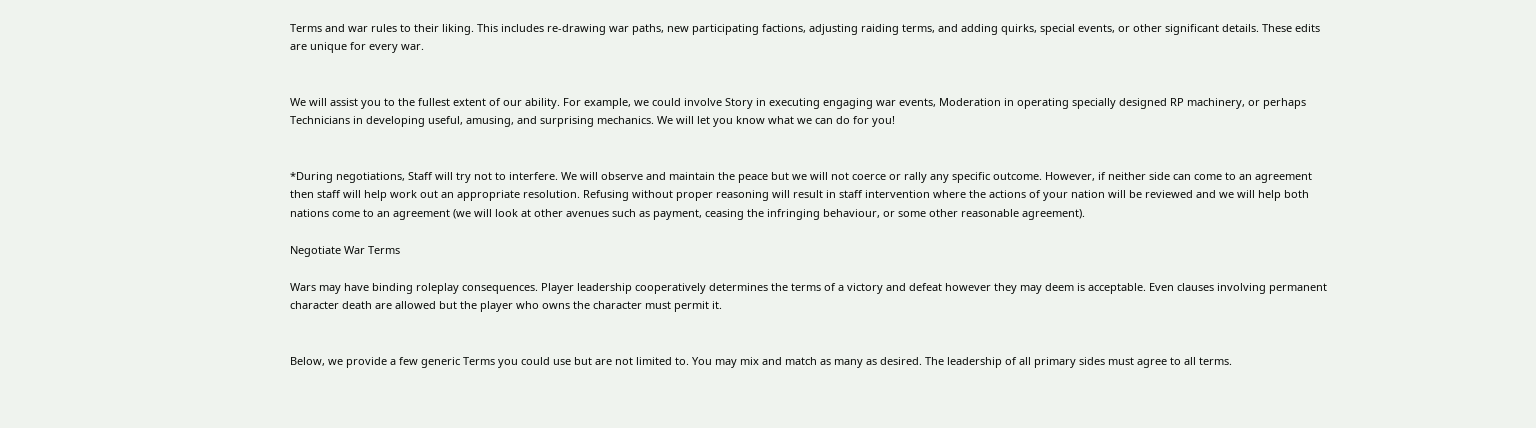Terms and war rules to their liking. This includes re-drawing war paths, new participating factions, adjusting raiding terms, and adding quirks, special events, or other significant details. These edits are unique for every war.


We will assist you to the fullest extent of our ability. For example, we could involve Story in executing engaging war events, Moderation in operating specially designed RP machinery, or perhaps Technicians in developing useful, amusing, and surprising mechanics. We will let you know what we can do for you!


*During negotiations, Staff will try not to interfere. We will observe and maintain the peace but we will not coerce or rally any specific outcome. However, if neither side can come to an agreement then staff will help work out an appropriate resolution. Refusing without proper reasoning will result in staff intervention where the actions of your nation will be reviewed and we will help both nations come to an agreement (we will look at other avenues such as payment, ceasing the infringing behaviour, or some other reasonable agreement).

Negotiate War Terms

Wars may have binding roleplay consequences. Player leadership cooperatively determines the terms of a victory and defeat however they may deem is acceptable. Even clauses involving permanent character death are allowed but the player who owns the character must permit it.


Below, we provide a few generic Terms you could use but are not limited to. You may mix and match as many as desired. The leadership of all primary sides must agree to all terms.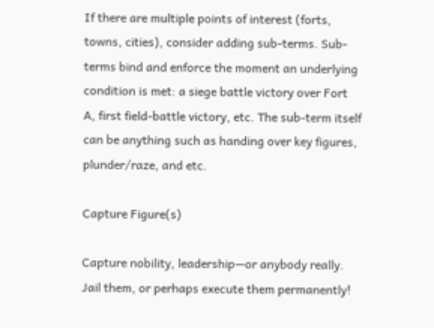If there are multiple points of interest (forts, towns, cities), consider adding sub-terms. Sub-terms bind and enforce the moment an underlying condition is met: a siege battle victory over Fort A, first field-battle victory, etc. The sub-term itself can be anything such as handing over key figures, plunder/raze, and etc.

Capture Figure(s)

Capture nobility, leadership—or anybody really. Jail them, or perhaps execute them permanently!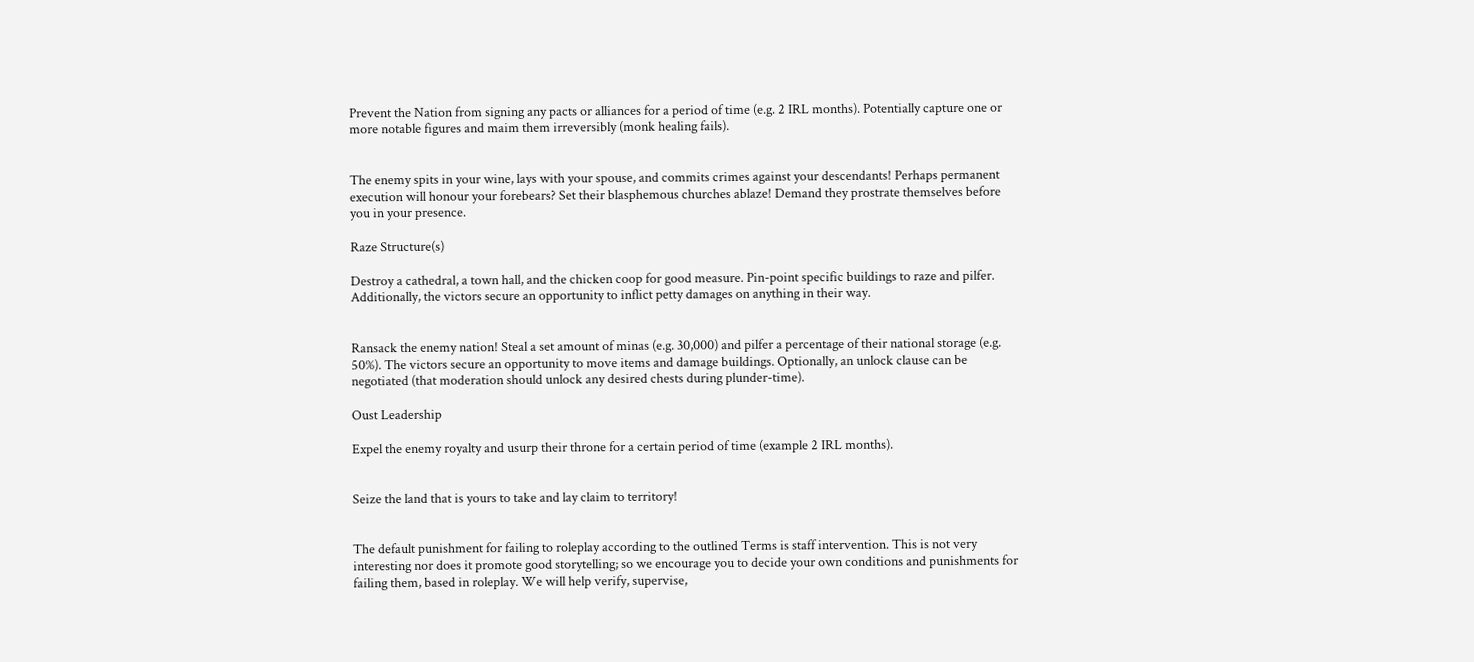Prevent the Nation from signing any pacts or alliances for a period of time (e.g. 2 IRL months). Potentially capture one or more notable figures and maim them irreversibly (monk healing fails).


The enemy spits in your wine, lays with your spouse, and commits crimes against your descendants! Perhaps permanent execution will honour your forebears? Set their blasphemous churches ablaze! Demand they prostrate themselves before you in your presence.

Raze Structure(s)

Destroy a cathedral, a town hall, and the chicken coop for good measure. Pin-point specific buildings to raze and pilfer. Additionally, the victors secure an opportunity to inflict petty damages on anything in their way.


Ransack the enemy nation! Steal a set amount of minas (e.g. 30,000) and pilfer a percentage of their national storage (e.g. 50%). The victors secure an opportunity to move items and damage buildings. Optionally, an unlock clause can be negotiated (that moderation should unlock any desired chests during plunder-time).

Oust Leadership

Expel the enemy royalty and usurp their throne for a certain period of time (example 2 IRL months).


Seize the land that is yours to take and lay claim to territory!


The default punishment for failing to roleplay according to the outlined Terms is staff intervention. This is not very interesting nor does it promote good storytelling; so we encourage you to decide your own conditions and punishments for failing them, based in roleplay. We will help verify, supervise,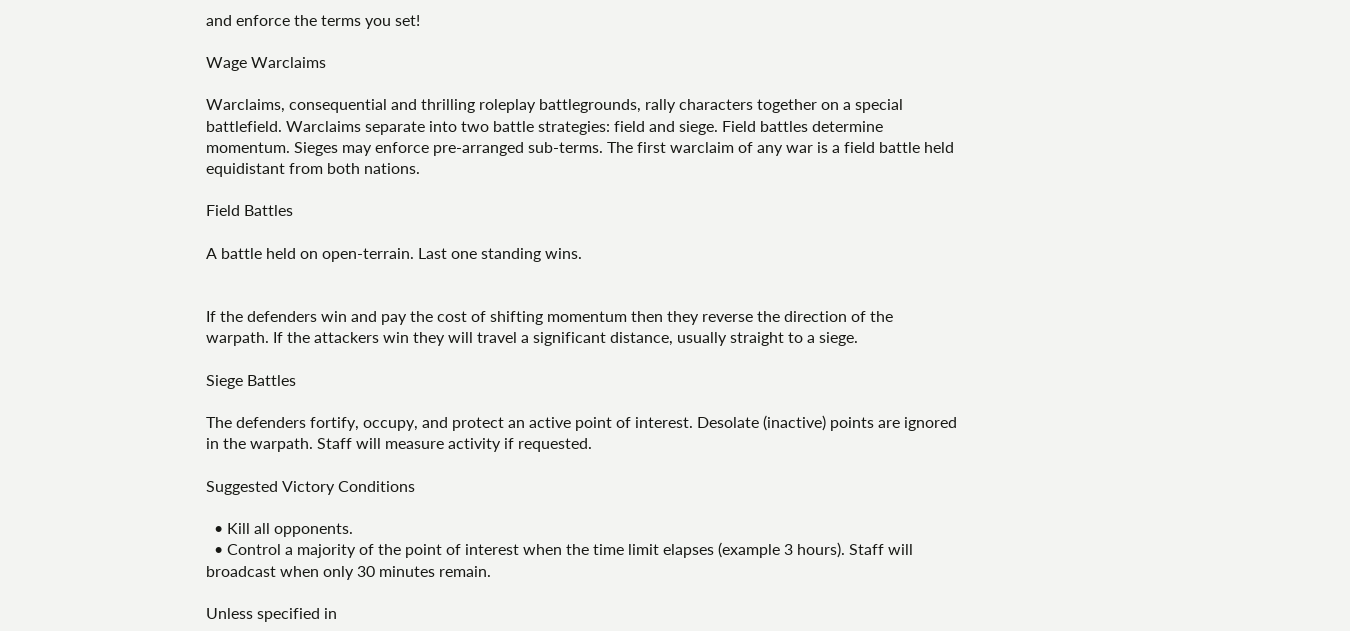and enforce the terms you set!

Wage Warclaims

Warclaims, consequential and thrilling roleplay battlegrounds, rally characters together on a special battlefield. Warclaims separate into two battle strategies: field and siege. Field battles determine momentum. Sieges may enforce pre-arranged sub-terms. The first warclaim of any war is a field battle held equidistant from both nations.

Field Battles

A battle held on open-terrain. Last one standing wins.


If the defenders win and pay the cost of shifting momentum then they reverse the direction of the warpath. If the attackers win they will travel a significant distance, usually straight to a siege.

Siege Battles

The defenders fortify, occupy, and protect an active point of interest. Desolate (inactive) points are ignored in the warpath. Staff will measure activity if requested.

Suggested Victory Conditions

  • Kill all opponents.
  • Control a majority of the point of interest when the time limit elapses (example 3 hours). Staff will broadcast when only 30 minutes remain.

Unless specified in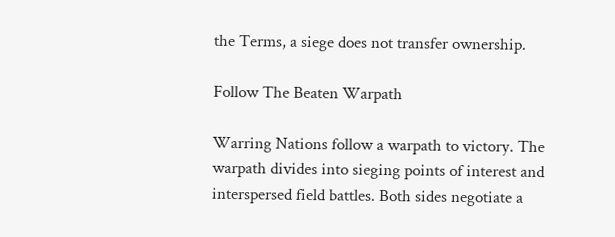the Terms, a siege does not transfer ownership.

Follow The Beaten Warpath

Warring Nations follow a warpath to victory. The warpath divides into sieging points of interest and interspersed field battles. Both sides negotiate a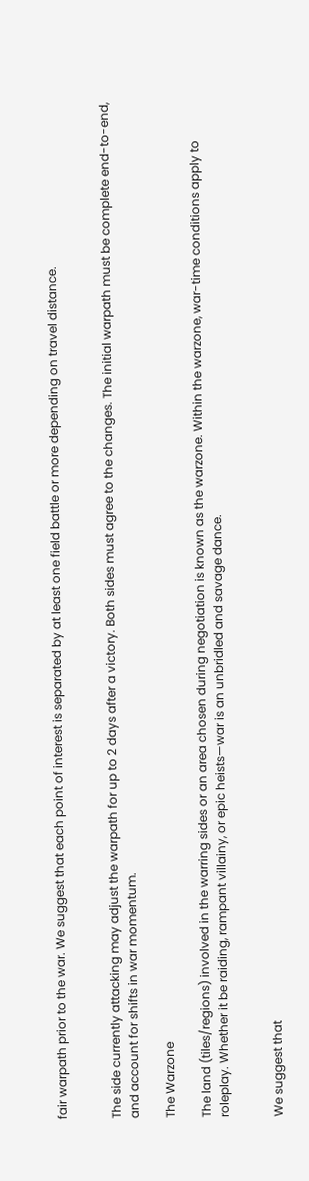fair warpath prior to the war. We suggest that each point of interest is separated by at least one field battle or more depending on travel distance.


The side currently attacking may adjust the warpath for up to 2 days after a victory. Both sides must agree to the changes. The initial warpath must be complete end-to-end, and account for shifts in war momentum.

The Warzone

The land (tiles/regions) involved in the warring sides or an area chosen during negotiation is known as the warzone. Within the warzone, war-time conditions apply to roleplay. Whether it be raiding, rampant villainy, or epic heists—war is an unbridled and savage dance.


We suggest that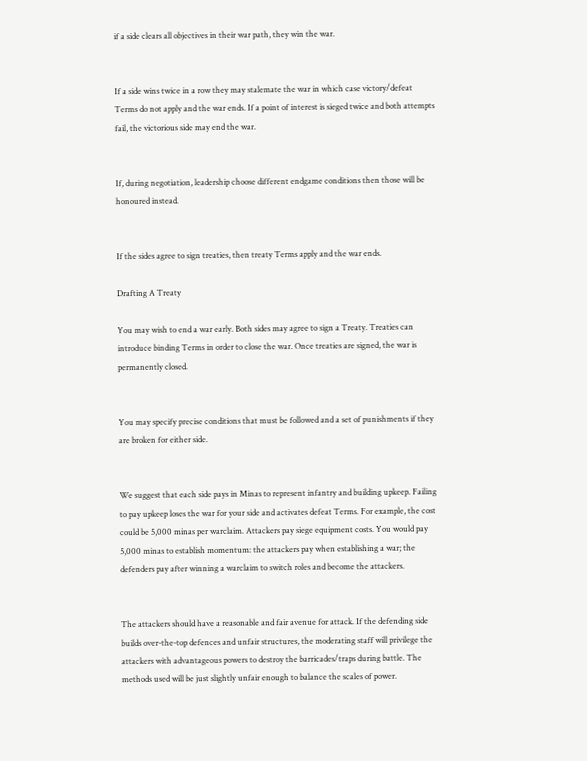if a side clears all objectives in their war path, they win the war.


If a side wins twice in a row they may stalemate the war in which case victory/defeat Terms do not apply and the war ends. If a point of interest is sieged twice and both attempts fail, the victorious side may end the war.


If, during negotiation, leadership choose different endgame conditions then those will be honoured instead.


If the sides agree to sign treaties, then treaty Terms apply and the war ends.

Drafting A Treaty

You may wish to end a war early. Both sides may agree to sign a Treaty. Treaties can introduce binding Terms in order to close the war. Once treaties are signed, the war is permanently closed.


You may specify precise conditions that must be followed and a set of punishments if they are broken for either side.


We suggest that each side pays in Minas to represent infantry and building upkeep. Failing to pay upkeep loses the war for your side and activates defeat Terms. For example, the cost could be 5,000 minas per warclaim. Attackers pay siege equipment costs. You would pay 5,000 minas to establish momentum: the attackers pay when establishing a war; the defenders pay after winning a warclaim to switch roles and become the attackers.


The attackers should have a reasonable and fair avenue for attack. If the defending side builds over-the-top defences and unfair structures, the moderating staff will privilege the attackers with advantageous powers to destroy the barricades/traps during battle. The methods used will be just slightly unfair enough to balance the scales of power.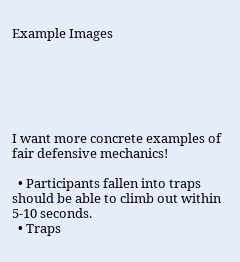Example Images






I want more concrete examples of fair defensive mechanics!

  • Participants fallen into traps should be able to climb out within 5-10 seconds.
  • Traps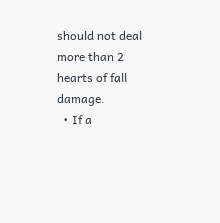should not deal more than 2 hearts of fall damage.
  • If a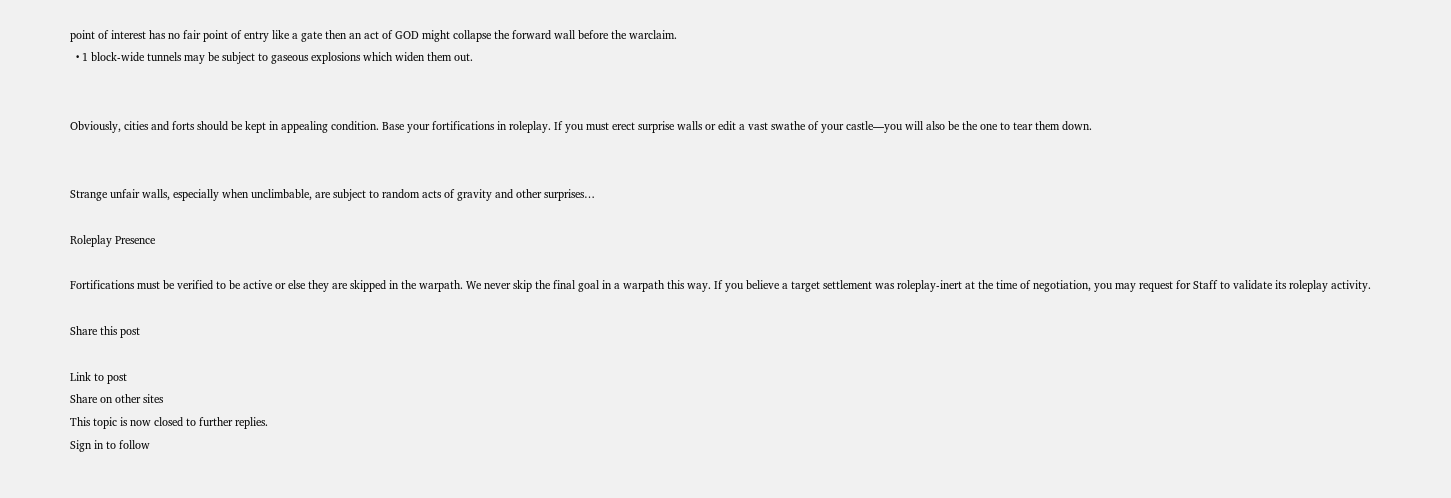point of interest has no fair point of entry like a gate then an act of GOD might collapse the forward wall before the warclaim.
  • 1 block-wide tunnels may be subject to gaseous explosions which widen them out.


Obviously, cities and forts should be kept in appealing condition. Base your fortifications in roleplay. If you must erect surprise walls or edit a vast swathe of your castle—you will also be the one to tear them down.


Strange unfair walls, especially when unclimbable, are subject to random acts of gravity and other surprises…

Roleplay Presence

Fortifications must be verified to be active or else they are skipped in the warpath. We never skip the final goal in a warpath this way. If you believe a target settlement was roleplay-inert at the time of negotiation, you may request for Staff to validate its roleplay activity.

Share this post

Link to post
Share on other sites
This topic is now closed to further replies.
Sign in to follow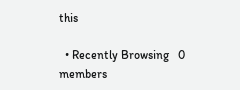this

  • Recently Browsing   0 members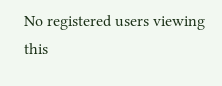No registered users viewing this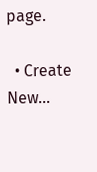page.

  • Create New...